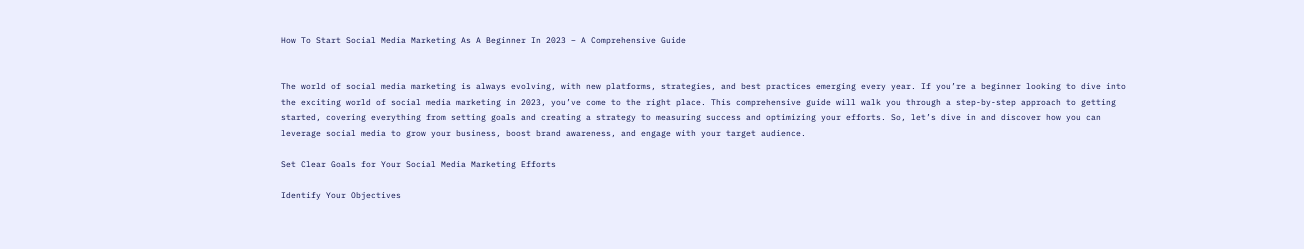How To Start Social Media Marketing As A Beginner In 2023 – A Comprehensive Guide


The world of social media marketing is always evolving, with new platforms, strategies, and best practices emerging every year. If you’re a beginner looking to dive into the exciting world of social media marketing in 2023, you’ve come to the right place. This comprehensive guide will walk you through a step-by-step approach to getting started, covering everything from setting goals and creating a strategy to measuring success and optimizing your efforts. So, let’s dive in and discover how you can leverage social media to grow your business, boost brand awareness, and engage with your target audience.

Set Clear Goals for Your Social Media Marketing Efforts

Identify Your Objectives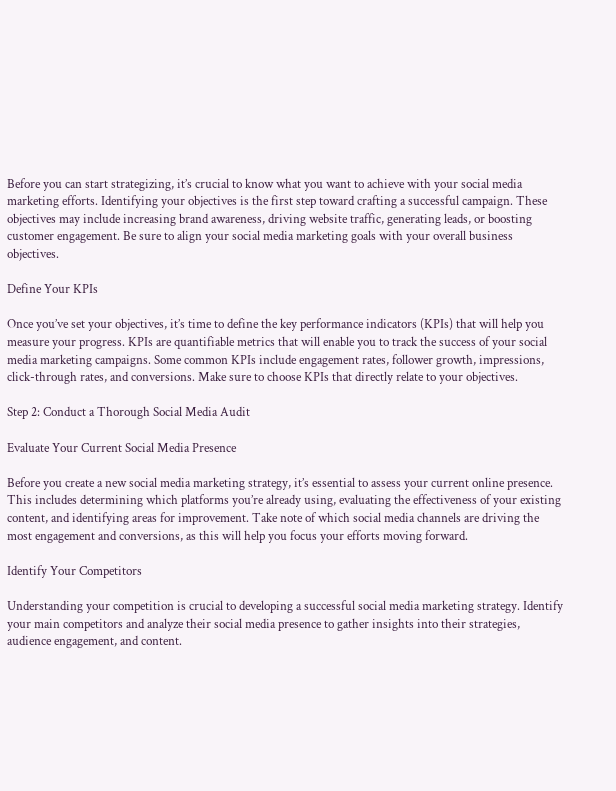Before you can start strategizing, it’s crucial to know what you want to achieve with your social media marketing efforts. Identifying your objectives is the first step toward crafting a successful campaign. These objectives may include increasing brand awareness, driving website traffic, generating leads, or boosting customer engagement. Be sure to align your social media marketing goals with your overall business objectives.

Define Your KPIs

Once you’ve set your objectives, it’s time to define the key performance indicators (KPIs) that will help you measure your progress. KPIs are quantifiable metrics that will enable you to track the success of your social media marketing campaigns. Some common KPIs include engagement rates, follower growth, impressions, click-through rates, and conversions. Make sure to choose KPIs that directly relate to your objectives.

Step 2: Conduct a Thorough Social Media Audit

Evaluate Your Current Social Media Presence

Before you create a new social media marketing strategy, it’s essential to assess your current online presence. This includes determining which platforms you’re already using, evaluating the effectiveness of your existing content, and identifying areas for improvement. Take note of which social media channels are driving the most engagement and conversions, as this will help you focus your efforts moving forward.

Identify Your Competitors

Understanding your competition is crucial to developing a successful social media marketing strategy. Identify your main competitors and analyze their social media presence to gather insights into their strategies, audience engagement, and content.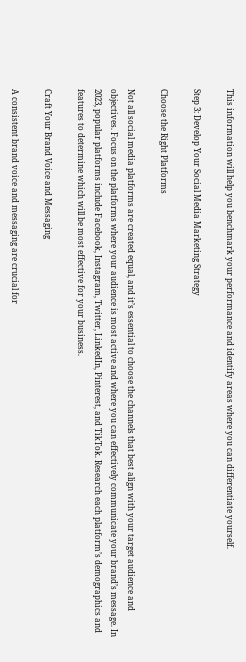This information will help you benchmark your performance and identify areas where you can differentiate yourself.

Step 3: Develop Your Social Media Marketing Strategy

Choose the Right Platforms

Not all social media platforms are created equal, and it’s essential to choose the channels that best align with your target audience and objectives. Focus on the platforms where your audience is most active and where you can effectively communicate your brand’s message. In 2023, popular platforms include Facebook, Instagram, Twitter, LinkedIn, Pinterest, and TikTok. Research each platform’s demographics and features to determine which will be most effective for your business.

Craft Your Brand Voice and Messaging

A consistent brand voice and messaging are crucial for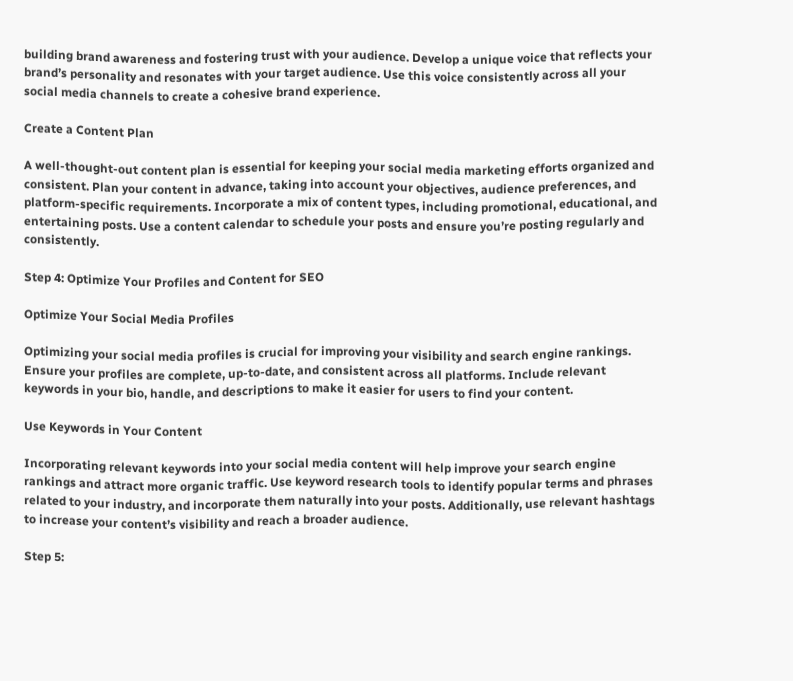building brand awareness and fostering trust with your audience. Develop a unique voice that reflects your brand’s personality and resonates with your target audience. Use this voice consistently across all your social media channels to create a cohesive brand experience.

Create a Content Plan

A well-thought-out content plan is essential for keeping your social media marketing efforts organized and consistent. Plan your content in advance, taking into account your objectives, audience preferences, and platform-specific requirements. Incorporate a mix of content types, including promotional, educational, and entertaining posts. Use a content calendar to schedule your posts and ensure you’re posting regularly and consistently.

Step 4: Optimize Your Profiles and Content for SEO

Optimize Your Social Media Profiles

Optimizing your social media profiles is crucial for improving your visibility and search engine rankings. Ensure your profiles are complete, up-to-date, and consistent across all platforms. Include relevant keywords in your bio, handle, and descriptions to make it easier for users to find your content.

Use Keywords in Your Content

Incorporating relevant keywords into your social media content will help improve your search engine rankings and attract more organic traffic. Use keyword research tools to identify popular terms and phrases related to your industry, and incorporate them naturally into your posts. Additionally, use relevant hashtags to increase your content’s visibility and reach a broader audience.

Step 5: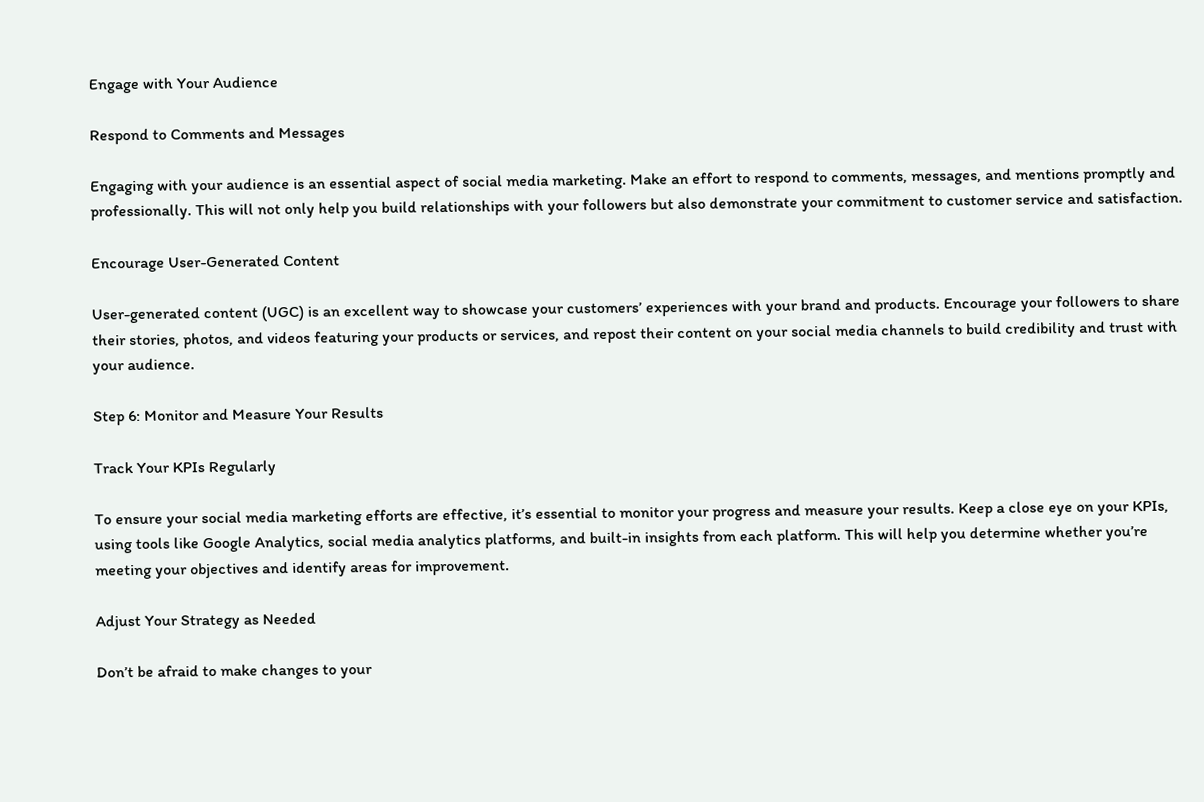Engage with Your Audience

Respond to Comments and Messages

Engaging with your audience is an essential aspect of social media marketing. Make an effort to respond to comments, messages, and mentions promptly and professionally. This will not only help you build relationships with your followers but also demonstrate your commitment to customer service and satisfaction.

Encourage User-Generated Content

User-generated content (UGC) is an excellent way to showcase your customers’ experiences with your brand and products. Encourage your followers to share their stories, photos, and videos featuring your products or services, and repost their content on your social media channels to build credibility and trust with your audience.

Step 6: Monitor and Measure Your Results

Track Your KPIs Regularly

To ensure your social media marketing efforts are effective, it’s essential to monitor your progress and measure your results. Keep a close eye on your KPIs, using tools like Google Analytics, social media analytics platforms, and built-in insights from each platform. This will help you determine whether you’re meeting your objectives and identify areas for improvement.

Adjust Your Strategy as Needed

Don’t be afraid to make changes to your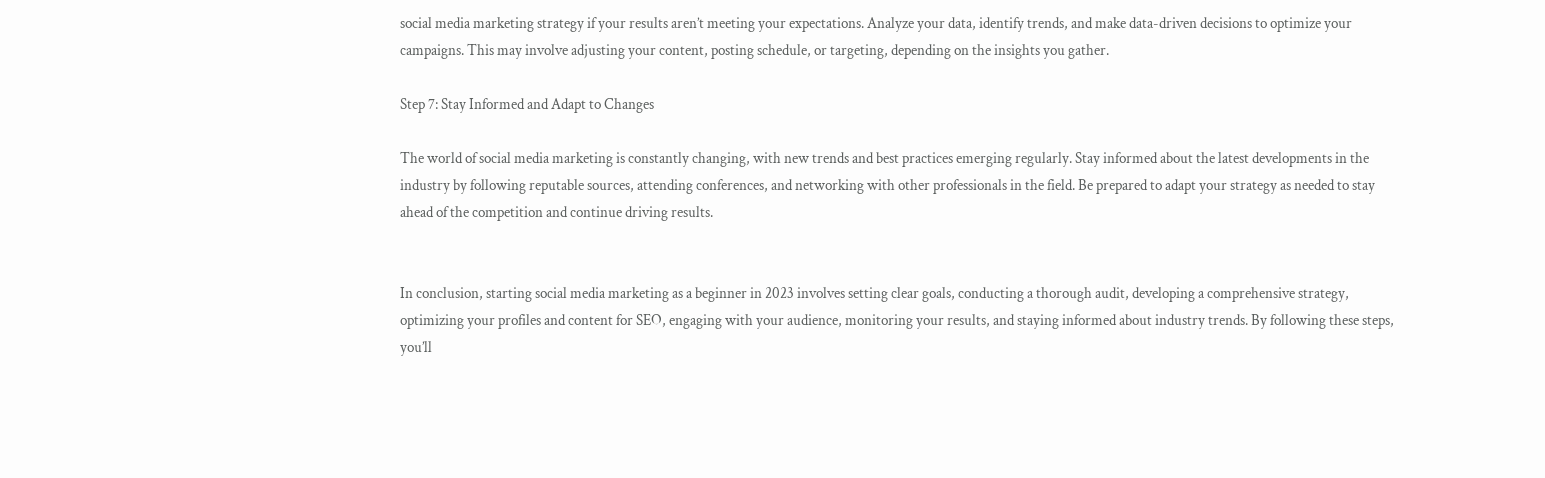social media marketing strategy if your results aren’t meeting your expectations. Analyze your data, identify trends, and make data-driven decisions to optimize your campaigns. This may involve adjusting your content, posting schedule, or targeting, depending on the insights you gather.

Step 7: Stay Informed and Adapt to Changes

The world of social media marketing is constantly changing, with new trends and best practices emerging regularly. Stay informed about the latest developments in the industry by following reputable sources, attending conferences, and networking with other professionals in the field. Be prepared to adapt your strategy as needed to stay ahead of the competition and continue driving results.


In conclusion, starting social media marketing as a beginner in 2023 involves setting clear goals, conducting a thorough audit, developing a comprehensive strategy, optimizing your profiles and content for SEO, engaging with your audience, monitoring your results, and staying informed about industry trends. By following these steps, you’ll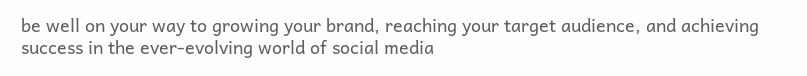be well on your way to growing your brand, reaching your target audience, and achieving success in the ever-evolving world of social media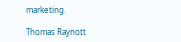marketing.

Thomas Raynott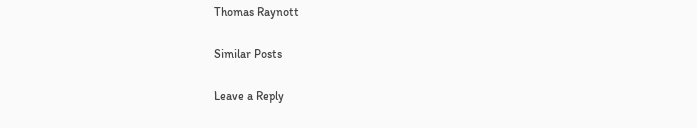Thomas Raynott

Similar Posts

Leave a Reply